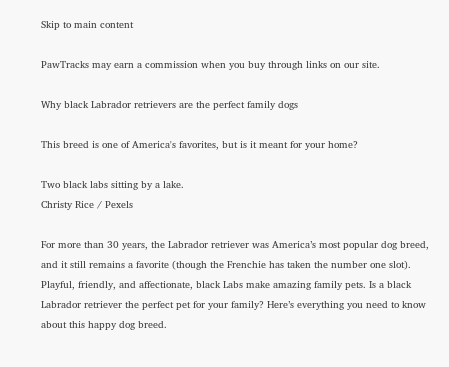Skip to main content

PawTracks may earn a commission when you buy through links on our site.

Why black Labrador retrievers are the perfect family dogs

This breed is one of America's favorites, but is it meant for your home?

Two black labs sitting by a lake.
Christy Rice / Pexels

For more than 30 years, the Labrador retriever was America’s most popular dog breed, and it still remains a favorite (though the Frenchie has taken the number one slot). Playful, friendly, and affectionate, black Labs make amazing family pets. Is a black Labrador retriever the perfect pet for your family? Here’s everything you need to know about this happy dog breed.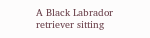A Black Labrador retriever sitting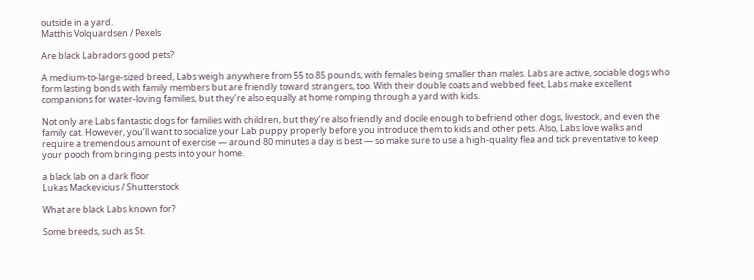outside in a yard.
Matthis Volquardsen / Pexels

Are black Labradors good pets?

A medium-to-large-sized breed, Labs weigh anywhere from 55 to 85 pounds, with females being smaller than males. Labs are active, sociable dogs who form lasting bonds with family members but are friendly toward strangers, too. With their double coats and webbed feet, Labs make excellent companions for water-loving families, but they’re also equally at home romping through a yard with kids.

Not only are Labs fantastic dogs for families with children, but they’re also friendly and docile enough to befriend other dogs, livestock, and even the family cat. However, you’ll want to socialize your Lab puppy properly before you introduce them to kids and other pets. Also, Labs love walks and require a tremendous amount of exercise — around 80 minutes a day is best — so make sure to use a high-quality flea and tick preventative to keep your pooch from bringing pests into your home.

a black lab on a dark floor
Lukas Mackevicius / Shutterstock

What are black Labs known for?

Some breeds, such as St.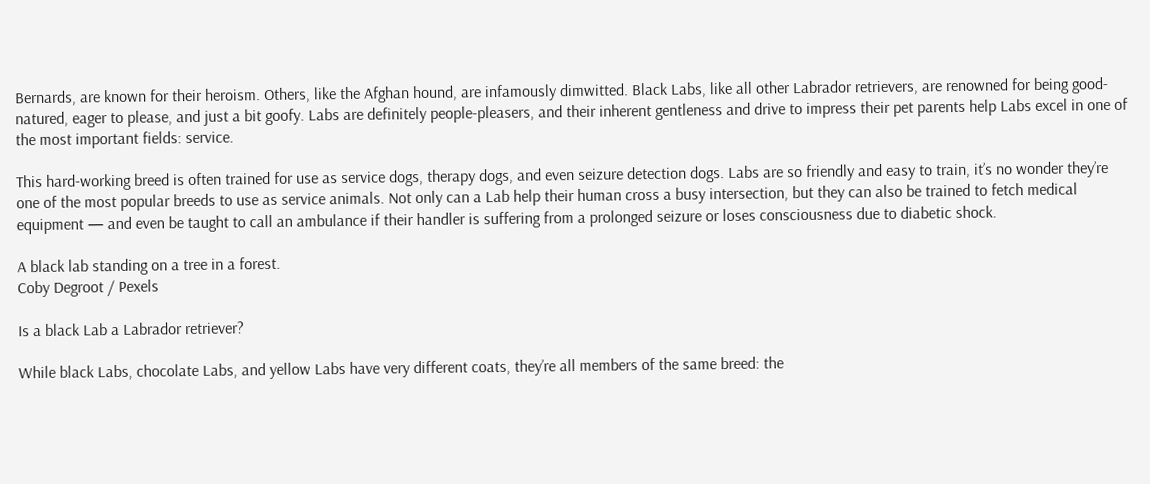Bernards, are known for their heroism. Others, like the Afghan hound, are infamously dimwitted. Black Labs, like all other Labrador retrievers, are renowned for being good-natured, eager to please, and just a bit goofy. Labs are definitely people-pleasers, and their inherent gentleness and drive to impress their pet parents help Labs excel in one of the most important fields: service.

This hard-working breed is often trained for use as service dogs, therapy dogs, and even seizure detection dogs. Labs are so friendly and easy to train, it’s no wonder they’re one of the most popular breeds to use as service animals. Not only can a Lab help their human cross a busy intersection, but they can also be trained to fetch medical equipment — and even be taught to call an ambulance if their handler is suffering from a prolonged seizure or loses consciousness due to diabetic shock.

A black lab standing on a tree in a forest.
Coby Degroot / Pexels

Is a black Lab a Labrador retriever?

While black Labs, chocolate Labs, and yellow Labs have very different coats, they’re all members of the same breed: the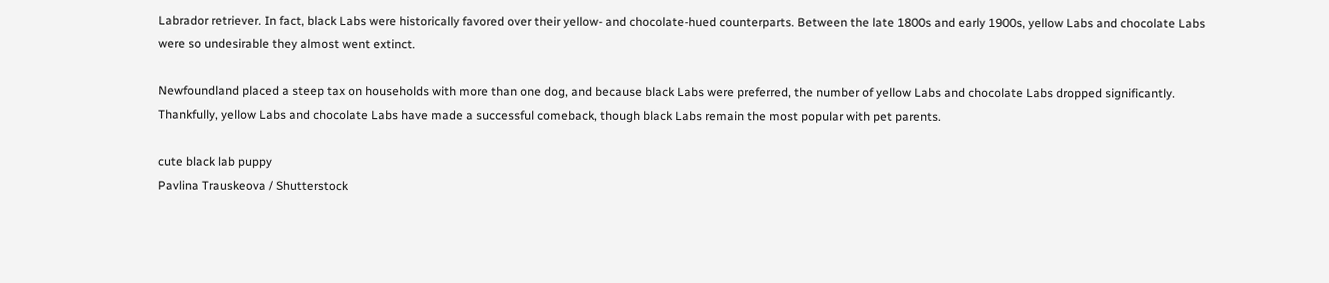Labrador retriever. In fact, black Labs were historically favored over their yellow- and chocolate-hued counterparts. Between the late 1800s and early 1900s, yellow Labs and chocolate Labs were so undesirable they almost went extinct.

Newfoundland placed a steep tax on households with more than one dog, and because black Labs were preferred, the number of yellow Labs and chocolate Labs dropped significantly. Thankfully, yellow Labs and chocolate Labs have made a successful comeback, though black Labs remain the most popular with pet parents.

cute black lab puppy
Pavlina Trauskeova / Shutterstock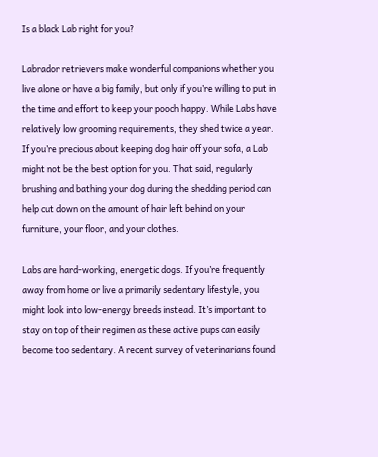Is a black Lab right for you?

Labrador retrievers make wonderful companions whether you live alone or have a big family, but only if you’re willing to put in the time and effort to keep your pooch happy. While Labs have relatively low grooming requirements, they shed twice a year. If you’re precious about keeping dog hair off your sofa, a Lab might not be the best option for you. That said, regularly brushing and bathing your dog during the shedding period can help cut down on the amount of hair left behind on your furniture, your floor, and your clothes.

Labs are hard-working, energetic dogs. If you’re frequently away from home or live a primarily sedentary lifestyle, you might look into low-energy breeds instead. It’s important to stay on top of their regimen as these active pups can easily become too sedentary. A recent survey of veterinarians found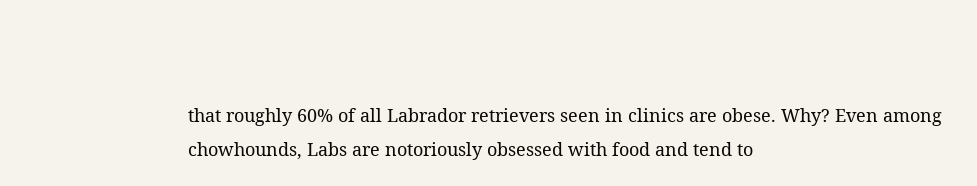that roughly 60% of all Labrador retrievers seen in clinics are obese. Why? Even among chowhounds, Labs are notoriously obsessed with food and tend to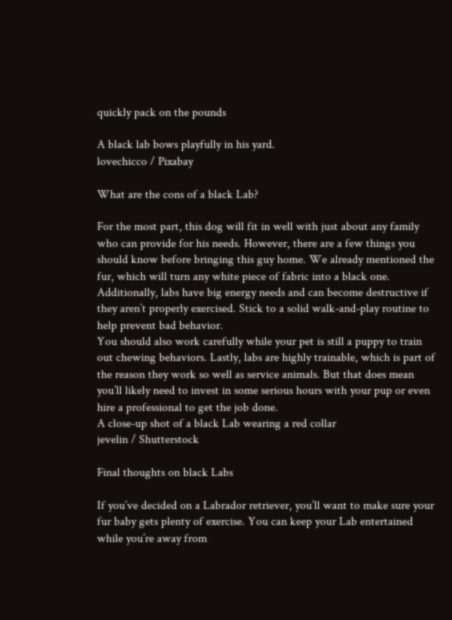quickly pack on the pounds

A black lab bows playfully in his yard.
lovechicco / Pixabay

What are the cons of a black Lab?

For the most part, this dog will fit in well with just about any family who can provide for his needs. However, there are a few things you should know before bringing this guy home. We already mentioned the fur, which will turn any white piece of fabric into a black one. Additionally, labs have big energy needs and can become destructive if they aren’t properly exercised. Stick to a solid walk-and-play routine to help prevent bad behavior.
You should also work carefully while your pet is still a puppy to train out chewing behaviors. Lastly, labs are highly trainable, which is part of the reason they work so well as service animals. But that does mean you’ll likely need to invest in some serious hours with your pup or even hire a professional to get the job done.
A close-up shot of a black Lab wearing a red collar
jevelin / Shutterstock

Final thoughts on black Labs

If you’ve decided on a Labrador retriever, you’ll want to make sure your fur baby gets plenty of exercise. You can keep your Lab entertained while you’re away from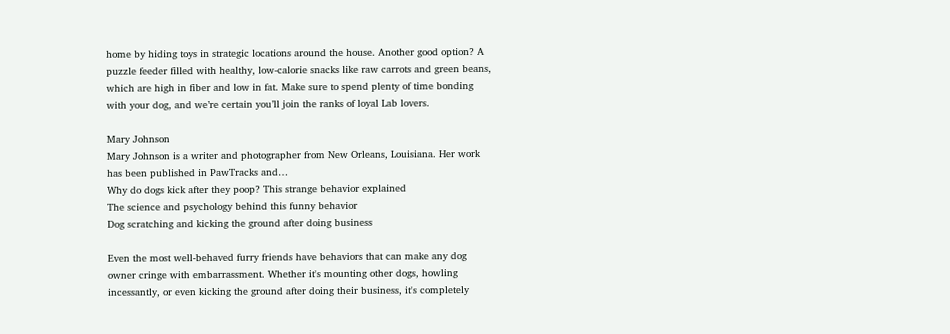home by hiding toys in strategic locations around the house. Another good option? A puzzle feeder filled with healthy, low-calorie snacks like raw carrots and green beans, which are high in fiber and low in fat. Make sure to spend plenty of time bonding with your dog, and we’re certain you’ll join the ranks of loyal Lab lovers.

Mary Johnson
Mary Johnson is a writer and photographer from New Orleans, Louisiana. Her work has been published in PawTracks and…
Why do dogs kick after they poop? This strange behavior explained
The science and psychology behind this funny behavior
Dog scratching and kicking the ground after doing business

Even the most well-behaved furry friends have behaviors that can make any dog owner cringe with embarrassment. Whether it's mounting other dogs, howling incessantly, or even kicking the ground after doing their business, it's completely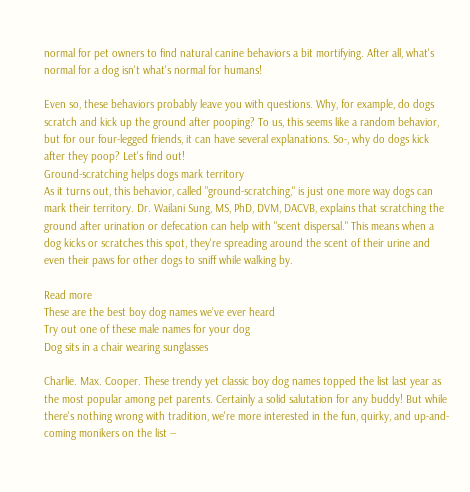normal for pet owners to find natural canine behaviors a bit mortifying. After all, what's normal for a dog isn't what's normal for humans!

Even so, these behaviors probably leave you with questions. Why, for example, do dogs scratch and kick up the ground after pooping? To us, this seems like a random behavior, but for our four-legged friends, it can have several explanations. So-, why do dogs kick after they poop? Let's find out!
Ground-scratching helps dogs mark territory
As it turns out, this behavior, called "ground-scratching," is just one more way dogs can mark their territory. Dr. Wailani Sung, MS, PhD, DVM, DACVB, explains that scratching the ground after urination or defecation can help with "scent dispersal." This means when a dog kicks or scratches this spot, they're spreading around the scent of their urine and even their paws for other dogs to sniff while walking by.

Read more
These are the best boy dog names we’ve ever heard
Try out one of these male names for your dog
Dog sits in a chair wearing sunglasses

Charlie. Max. Cooper. These trendy yet classic boy dog names topped the list last year as the most popular among pet parents. Certainly a solid salutation for any buddy! But while there's nothing wrong with tradition, we're more interested in the fun, quirky, and up-and-coming monikers on the list --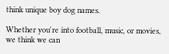think unique boy dog names.

Whether you're into football, music, or movies, we think we can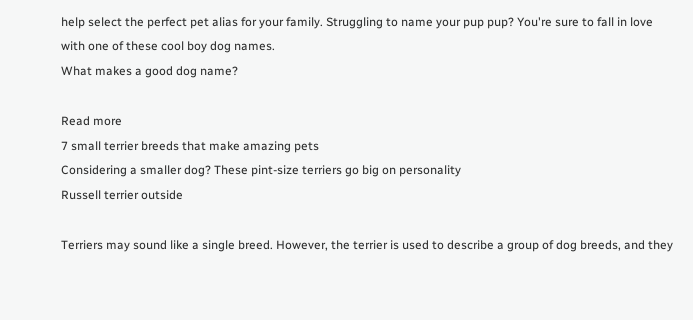help select the perfect pet alias for your family. Struggling to name your pup pup? You're sure to fall in love with one of these cool boy dog names.
What makes a good dog name?

Read more
7 small terrier breeds that make amazing pets
Considering a smaller dog? These pint-size terriers go big on personality
Russell terrier outside

Terriers may sound like a single breed. However, the terrier is used to describe a group of dog breeds, and they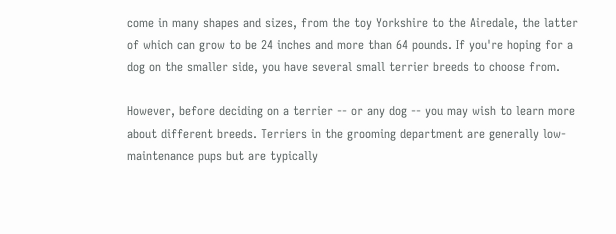come in many shapes and sizes, from the toy Yorkshire to the Airedale, the latter of which can grow to be 24 inches and more than 64 pounds. If you're hoping for a dog on the smaller side, you have several small terrier breeds to choose from.

However, before deciding on a terrier -- or any dog -- you may wish to learn more about different breeds. Terriers in the grooming department are generally low-maintenance pups but are typically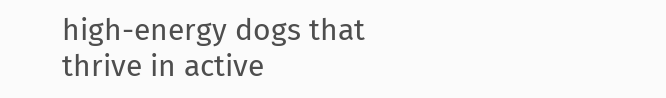high-energy dogs that thrive in active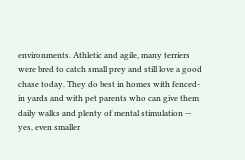environments. Athletic and agile, many terriers were bred to catch small prey and still love a good chase today. They do best in homes with fenced-in yards and with pet parents who can give them daily walks and plenty of mental stimulation — yes, even smaller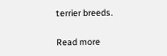terrier breeds.

Read more